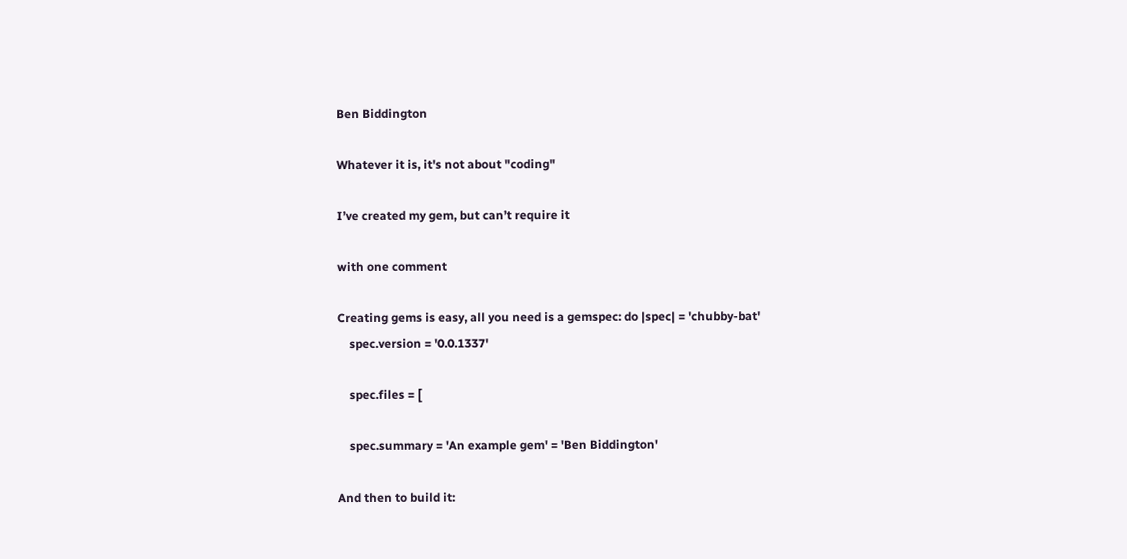Ben Biddington

Whatever it is, it's not about "coding"

I’ve created my gem, but can’t require it

with one comment

Creating gems is easy, all you need is a gemspec: do |spec| = 'chubby-bat'
    spec.version = '0.0.1337'

    spec.files = [

    spec.summary = 'An example gem' = 'Ben Biddington'

And then to build it: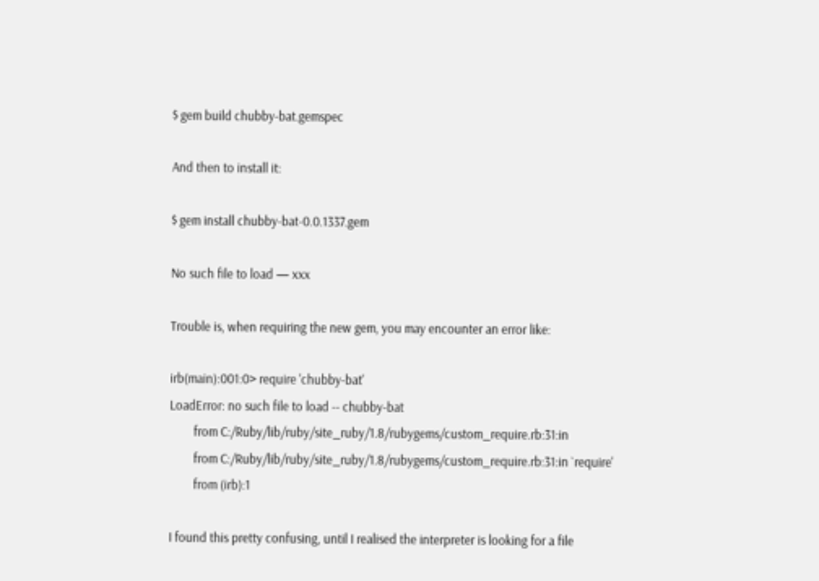$ gem build chubby-bat.gemspec

And then to install it:

$ gem install chubby-bat-0.0.1337.gem

No such file to load — xxx

Trouble is, when requiring the new gem, you may encounter an error like:

irb(main):001:0> require 'chubby-bat'
LoadError: no such file to load -- chubby-bat
        from C:/Ruby/lib/ruby/site_ruby/1.8/rubygems/custom_require.rb:31:in
        from C:/Ruby/lib/ruby/site_ruby/1.8/rubygems/custom_require.rb:31:in `require'
        from (irb):1

I found this pretty confusing, until I realised the interpreter is looking for a file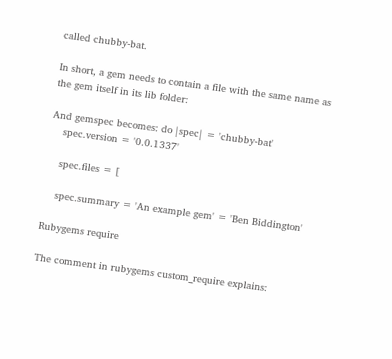called chubby-bat.

In short, a gem needs to contain a file with the same name as the gem itself in its lib folder:

And gemspec becomes: do |spec| = 'chubby-bat'
    spec.version = '0.0.1337'

    spec.files = [

    spec.summary = 'An example gem' = 'Ben Biddington'

Rubygems require

The comment in rubygems custom_require explains: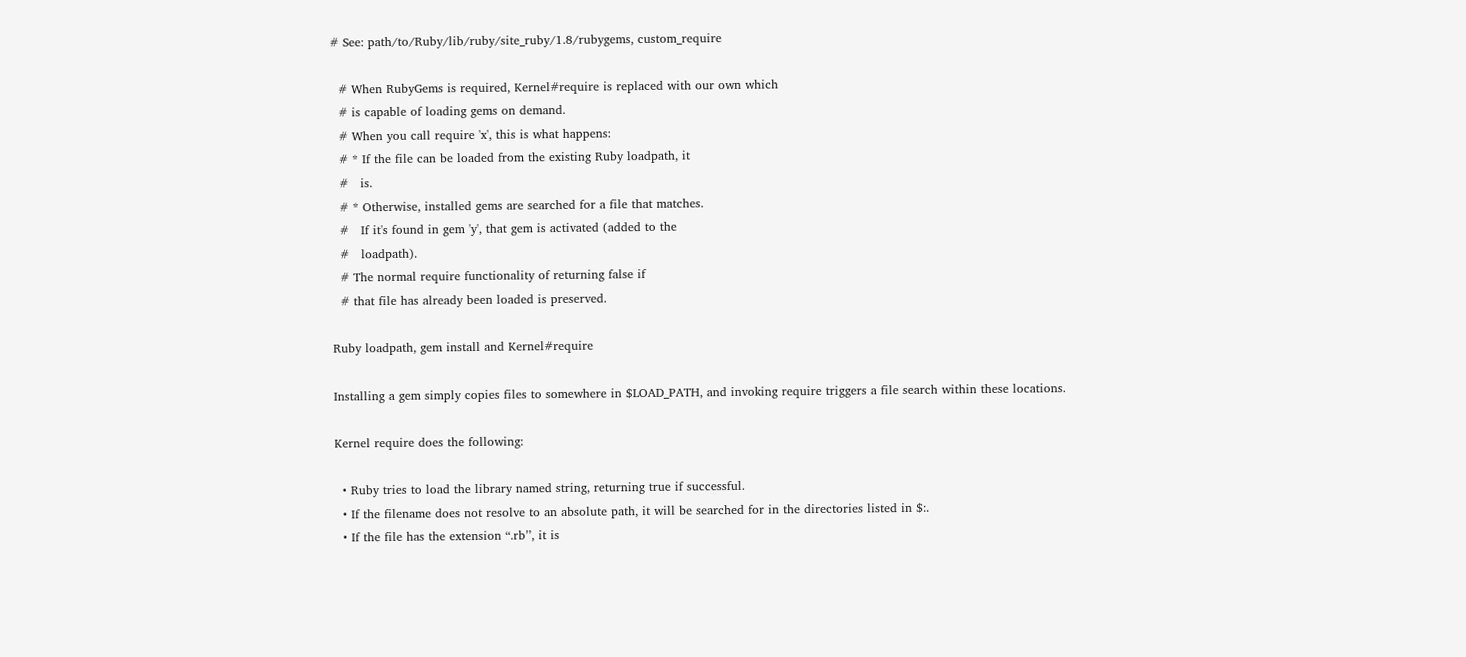# See: path/to/Ruby/lib/ruby/site_ruby/1.8/rubygems, custom_require

  # When RubyGems is required, Kernel#require is replaced with our own which
  # is capable of loading gems on demand.
  # When you call require 'x', this is what happens:
  # * If the file can be loaded from the existing Ruby loadpath, it
  #   is.
  # * Otherwise, installed gems are searched for a file that matches.
  #   If it's found in gem 'y', that gem is activated (added to the
  #   loadpath).
  # The normal require functionality of returning false if
  # that file has already been loaded is preserved.

Ruby loadpath, gem install and Kernel#require

Installing a gem simply copies files to somewhere in $LOAD_PATH, and invoking require triggers a file search within these locations.

Kernel require does the following:

  • Ruby tries to load the library named string, returning true if successful.
  • If the filename does not resolve to an absolute path, it will be searched for in the directories listed in $:.
  • If the file has the extension “.rb’’, it is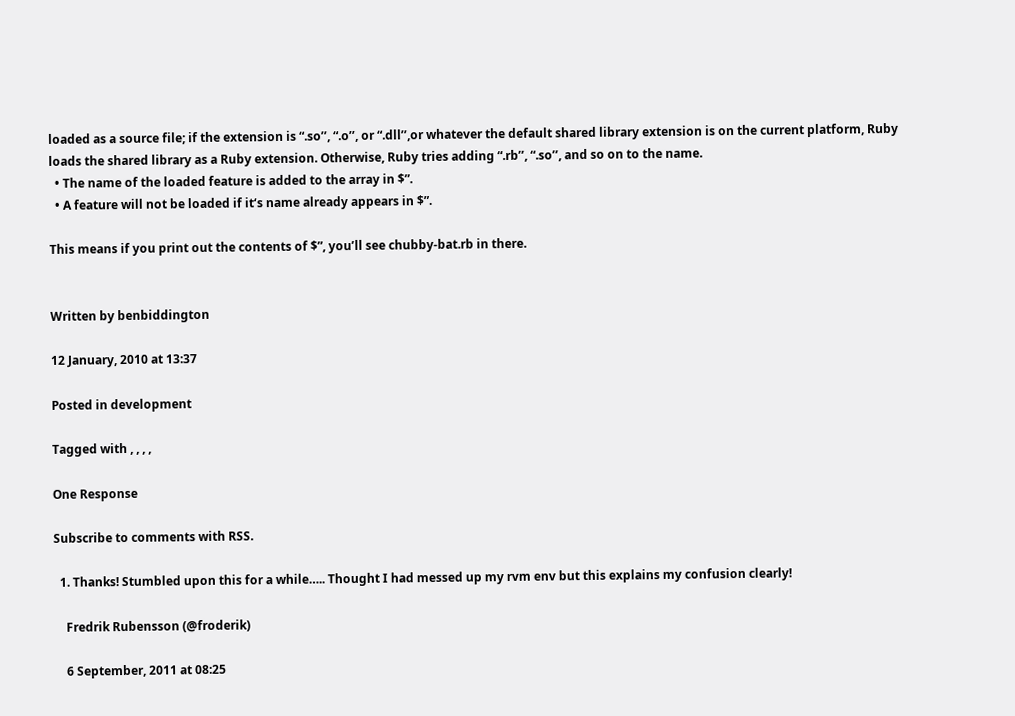loaded as a source file; if the extension is “.so’’, “.o’’, or “.dll’’,or whatever the default shared library extension is on the current platform, Ruby loads the shared library as a Ruby extension. Otherwise, Ruby tries adding “.rb’’, “.so’’, and so on to the name.
  • The name of the loaded feature is added to the array in $”.
  • A feature will not be loaded if it‘s name already appears in $”.

This means if you print out the contents of $”, you’ll see chubby-bat.rb in there.


Written by benbiddington

12 January, 2010 at 13:37

Posted in development

Tagged with , , , ,

One Response

Subscribe to comments with RSS.

  1. Thanks! Stumbled upon this for a while….. Thought I had messed up my rvm env but this explains my confusion clearly!

    Fredrik Rubensson (@froderik)

    6 September, 2011 at 08:25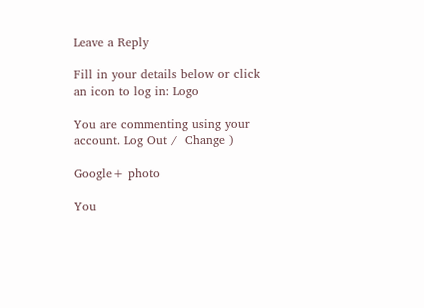Leave a Reply

Fill in your details below or click an icon to log in: Logo

You are commenting using your account. Log Out /  Change )

Google+ photo

You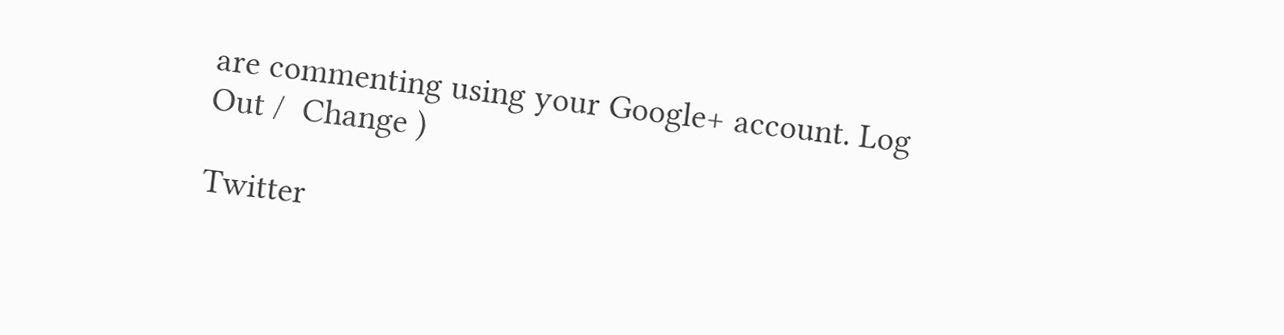are commenting using your Google+ account. Log Out /  Change )

Twitter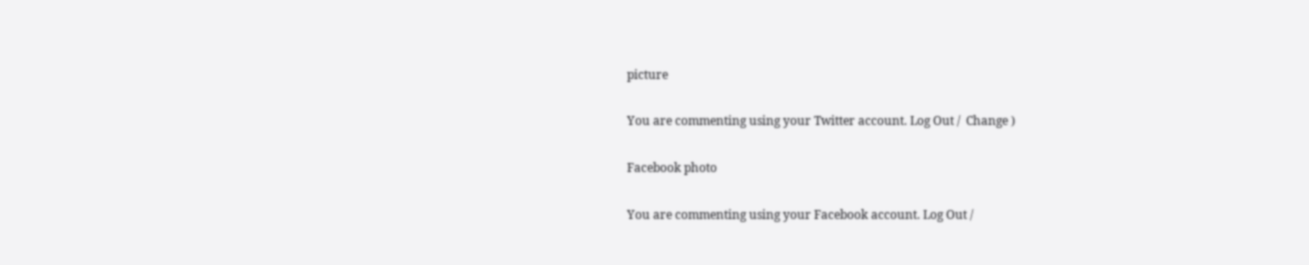picture

You are commenting using your Twitter account. Log Out /  Change )

Facebook photo

You are commenting using your Facebook account. Log Out /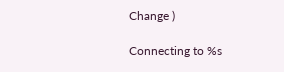Change )

Connecting to %s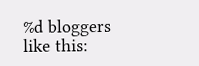%d bloggers like this: